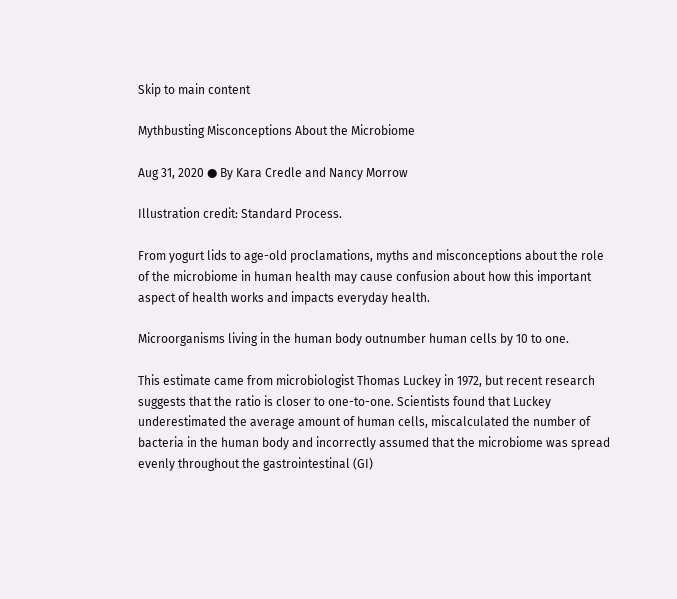Skip to main content

Mythbusting Misconceptions About the Microbiome

Aug 31, 2020 ● By Kara Credle and Nancy Morrow

Illustration credit: Standard Process.

From yogurt lids to age-old proclamations, myths and misconceptions about the role of the microbiome in human health may cause confusion about how this important aspect of health works and impacts everyday health.

Microorganisms living in the human body outnumber human cells by 10 to one.

This estimate came from microbiologist Thomas Luckey in 1972, but recent research suggests that the ratio is closer to one-to-one. Scientists found that Luckey underestimated the average amount of human cells, miscalculated the number of bacteria in the human body and incorrectly assumed that the microbiome was spread evenly throughout the gastrointestinal (GI)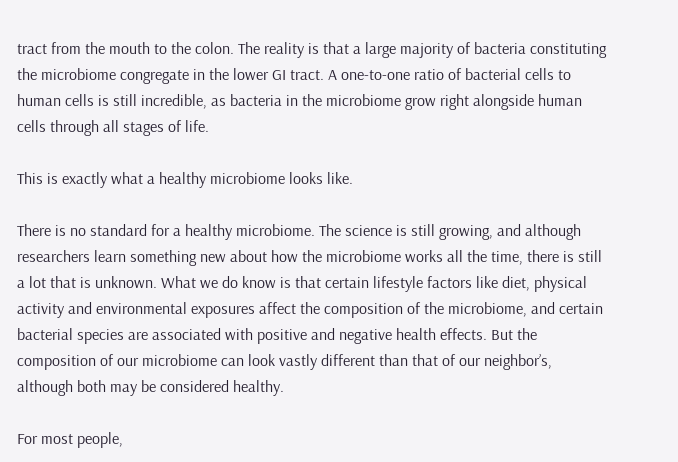tract from the mouth to the colon. The reality is that a large majority of bacteria constituting the microbiome congregate in the lower GI tract. A one-to-one ratio of bacterial cells to human cells is still incredible, as bacteria in the microbiome grow right alongside human cells through all stages of life.

This is exactly what a healthy microbiome looks like.

There is no standard for a healthy microbiome. The science is still growing, and although researchers learn something new about how the microbiome works all the time, there is still a lot that is unknown. What we do know is that certain lifestyle factors like diet, physical activity and environmental exposures affect the composition of the microbiome, and certain bacterial species are associated with positive and negative health effects. But the composition of our microbiome can look vastly different than that of our neighbor’s, although both may be considered healthy.

For most people,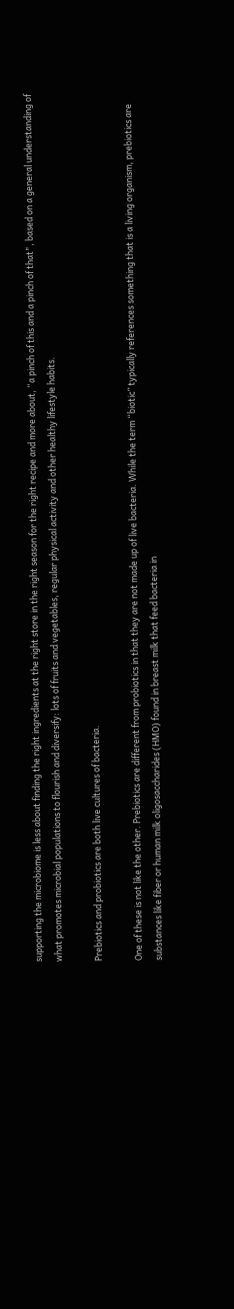supporting the microbiome is less about finding the right ingredients at the right store in the right season for the right recipe and more about, “a pinch of this and a pinch of that", based on a general understanding of what promotes microbial populations to flourish and diversify: lots of fruits and vegetables, regular physical activity and other healthy lifestyle habits.

Prebiotics and probiotics are both live cultures of bacteria.

One of these is not like the other. Prebiotics are different from probiotics in that they are not made up of live bacteria. While the term “biotic” typically references something that is a living organism, prebiotics are substances like fiber or human milk oligosaccharides (HMO) found in breast milk that feed bacteria in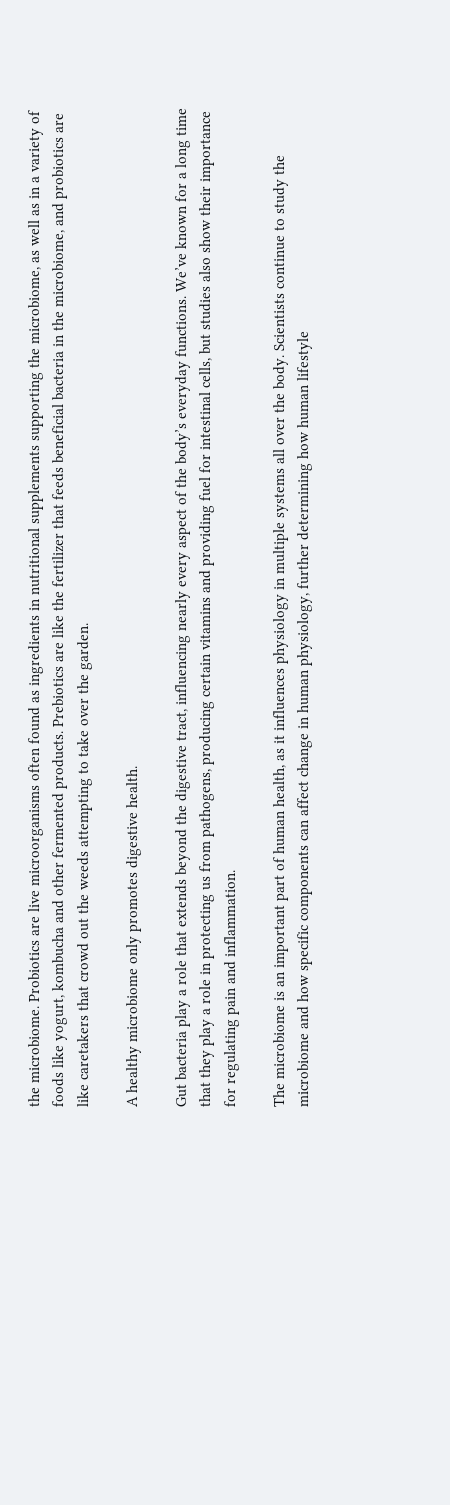the microbiome. Probiotics are live microorganisms often found as ingredients in nutritional supplements supporting the microbiome, as well as in a variety of foods like yogurt, kombucha and other fermented products. Prebiotics are like the fertilizer that feeds beneficial bacteria in the microbiome, and probiotics are like caretakers that crowd out the weeds attempting to take over the garden.

A healthy microbiome only promotes digestive health.

Gut bacteria play a role that extends beyond the digestive tract, influencing nearly every aspect of the body’s everyday functions. We’ve known for a long time that they play a role in protecting us from pathogens, producing certain vitamins and providing fuel for intestinal cells, but studies also show their importance for regulating pain and inflammation.

The microbiome is an important part of human health, as it influences physiology in multiple systems all over the body. Scientists continue to study the microbiome and how specific components can affect change in human physiology, further determining how human lifestyle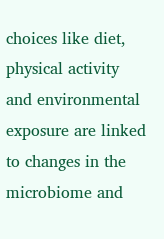choices like diet, physical activity and environmental exposure are linked to changes in the microbiome and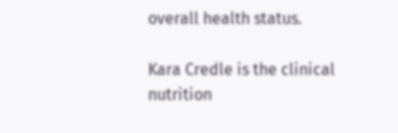overall health status.

Kara Credle is the clinical nutrition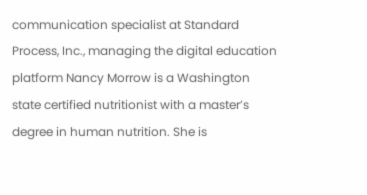communication specialist at Standard Process, Inc., managing the digital education platform Nancy Morrow is a Washington state certified nutritionist with a master’s degree in human nutrition. She is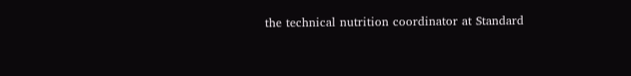the technical nutrition coordinator at Standard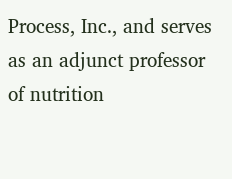Process, Inc., and serves as an adjunct professor of nutrition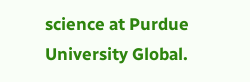science at Purdue University Global.